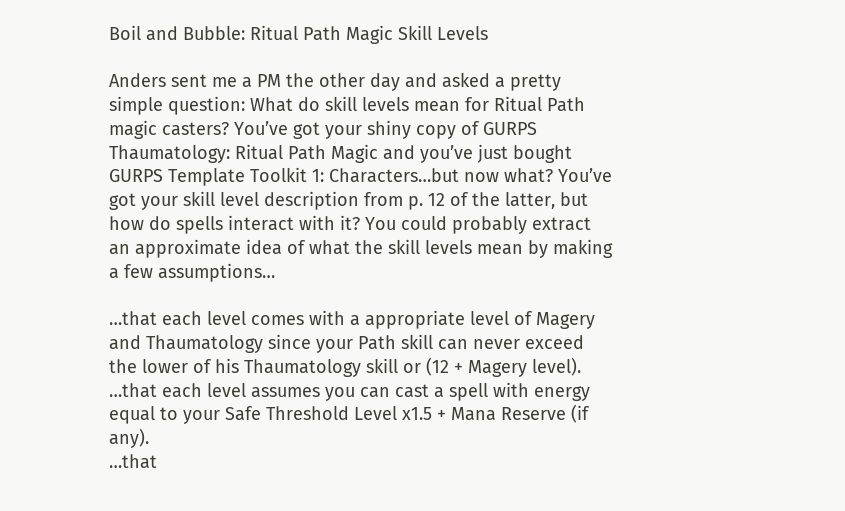Boil and Bubble: Ritual Path Magic Skill Levels

Anders sent me a PM the other day and asked a pretty simple question: What do skill levels mean for Ritual Path magic casters? You’ve got your shiny copy of GURPS Thaumatology: Ritual Path Magic and you’ve just bought GURPS Template Toolkit 1: Characters…but now what? You’ve got your skill level description from p. 12 of the latter, but how do spells interact with it? You could probably extract an approximate idea of what the skill levels mean by making a few assumptions…

…that each level comes with a appropriate level of Magery and Thaumatology since your Path skill can never exceed the lower of his Thaumatology skill or (12 + Magery level).
…that each level assumes you can cast a spell with energy equal to your Safe Threshold Level x1.5 + Mana Reserve (if any).
…that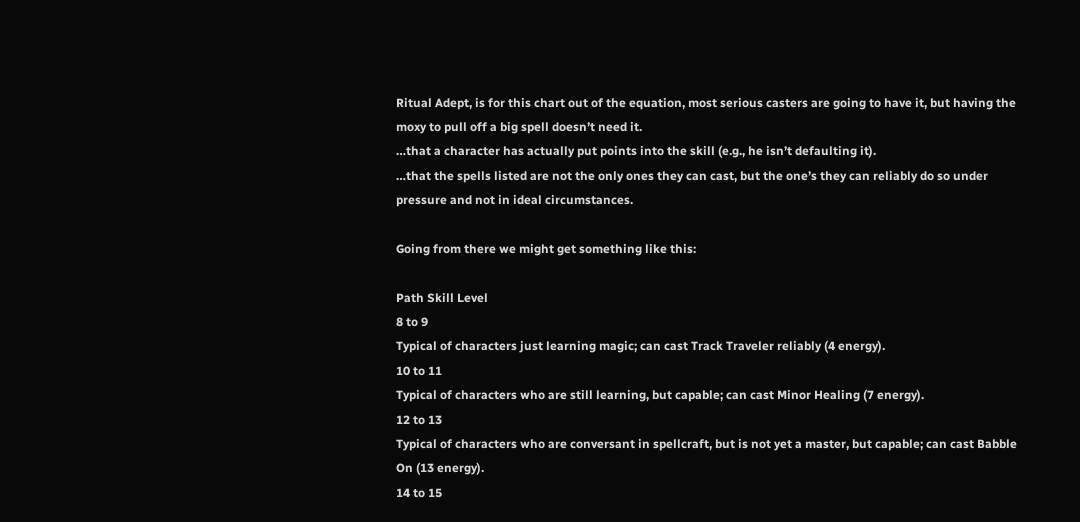Ritual Adept, is for this chart out of the equation, most serious casters are going to have it, but having the moxy to pull off a big spell doesn’t need it.
…that a character has actually put points into the skill (e.g., he isn’t defaulting it).
…that the spells listed are not the only ones they can cast, but the one’s they can reliably do so under pressure and not in ideal circumstances.

Going from there we might get something like this:

Path Skill Level
8 to 9
Typical of characters just learning magic; can cast Track Traveler reliably (4 energy).
10 to 11
Typical of characters who are still learning, but capable; can cast Minor Healing (7 energy).
12 to 13
Typical of characters who are conversant in spellcraft, but is not yet a master, but capable; can cast Babble On (13 energy).
14 to 15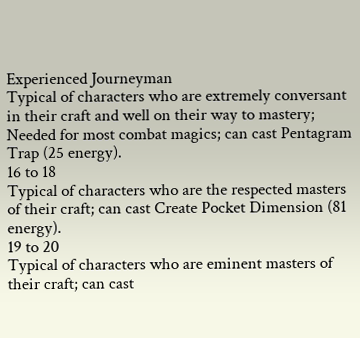Experienced Journeyman
Typical of characters who are extremely conversant in their craft and well on their way to mastery; Needed for most combat magics; can cast Pentagram Trap (25 energy).
16 to 18
Typical of characters who are the respected masters of their craft; can cast Create Pocket Dimension (81 energy).
19 to 20
Typical of characters who are eminent masters of their craft; can cast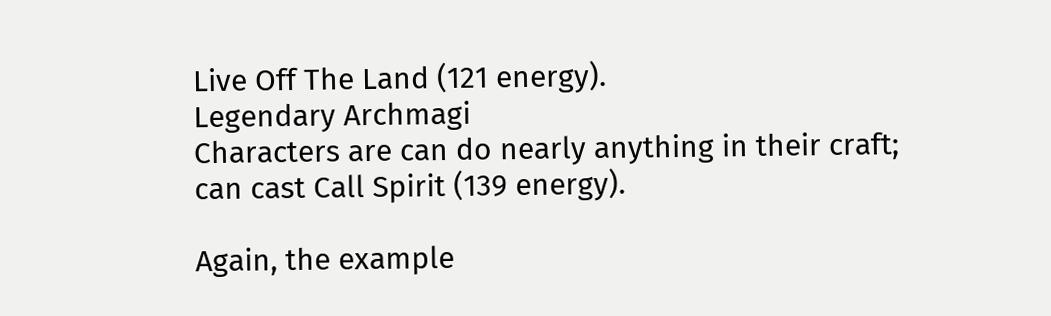Live Off The Land (121 energy).
Legendary Archmagi
Characters are can do nearly anything in their craft; can cast Call Spirit (139 energy).

Again, the example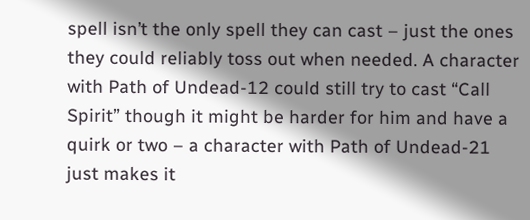spell isn’t the only spell they can cast – just the ones they could reliably toss out when needed. A character with Path of Undead-12 could still try to cast “Call Spirit” though it might be harder for him and have a quirk or two – a character with Path of Undead-21 just makes it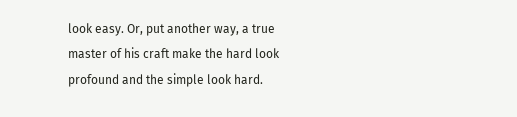look easy. Or, put another way, a true master of his craft make the hard look profound and the simple look hard.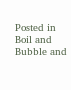Posted in Boil and Bubble and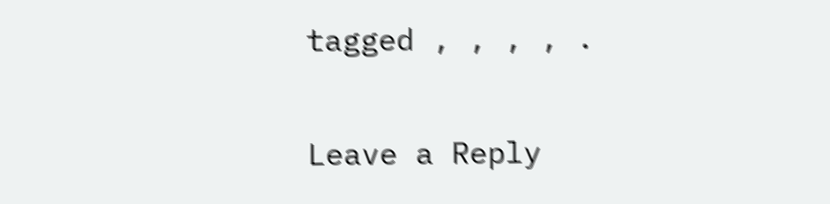tagged , , , , .

Leave a Reply